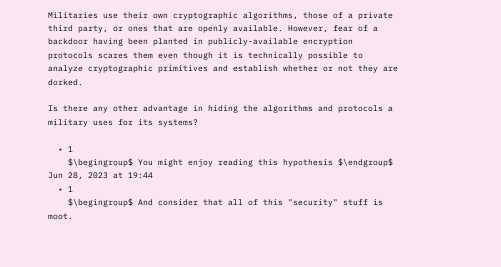Militaries use their own cryptographic algorithms, those of a private third party, or ones that are openly available. However, fear of a backdoor having been planted in publicly-available encryption protocols scares them even though it is technically possible to analyze cryptographic primitives and establish whether or not they are dorked.

Is there any other advantage in hiding the algorithms and protocols a military uses for its systems?

  • 1
    $\begingroup$ You might enjoy reading this hypothesis $\endgroup$ Jun 28, 2023 at 19:44
  • 1
    $\begingroup$ And consider that all of this "security" stuff is moot.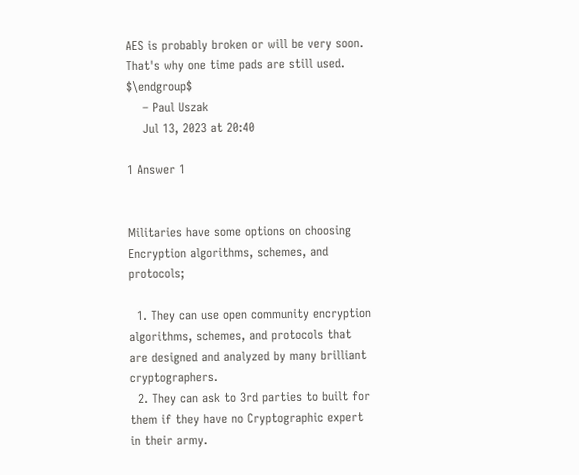AES is probably broken or will be very soon. That's why one time pads are still used. $\endgroup$
    – Paul Uszak
    Jul 13, 2023 at 20:40

1 Answer 1


Militaries have some options on choosing Encryption algorithms, schemes, and protocols;

  1. They can use open community encryption algorithms, schemes, and protocols that are designed and analyzed by many brilliant cryptographers.
  2. They can ask to 3rd parties to built for them if they have no Cryptographic expert in their army.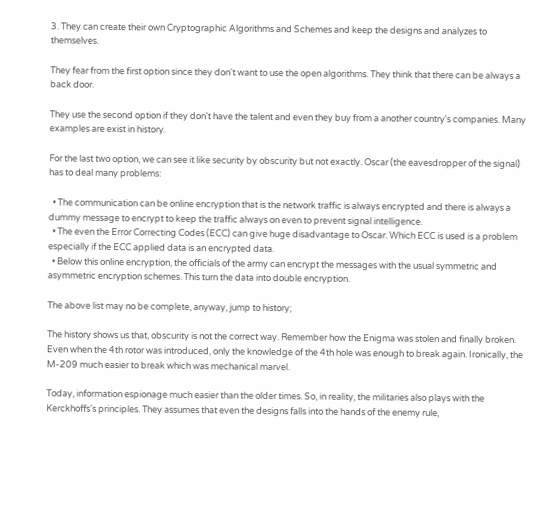3. They can create their own Cryptographic Algorithms and Schemes and keep the designs and analyzes to themselves.

They fear from the first option since they don't want to use the open algorithms. They think that there can be always a back door.

They use the second option if they don't have the talent and even they buy from a another country's companies. Many examples are exist in history.

For the last two option, we can see it like security by obscurity but not exactly. Oscar (the eavesdropper of the signal) has to deal many problems:

  • The communication can be online encryption that is the network traffic is always encrypted and there is always a dummy message to encrypt to keep the traffic always on even to prevent signal intelligence.
  • The even the Error Correcting Codes (ECC) can give huge disadvantage to Oscar. Which ECC is used is a problem especially if the ECC applied data is an encrypted data.
  • Below this online encryption, the officials of the army can encrypt the messages with the usual symmetric and asymmetric encryption schemes. This turn the data into double encryption.

The above list may no be complete, anyway, jump to history;

The history shows us that, obscurity is not the correct way. Remember how the Enigma was stolen and finally broken. Even when the 4th rotor was introduced, only the knowledge of the 4th hole was enough to break again. Ironically, the M-209 much easier to break which was mechanical marvel.

Today, information espionage much easier than the older times. So, in reality, the militaries also plays with the Kerckhoffs's principles. They assumes that even the designs falls into the hands of the enemy rule,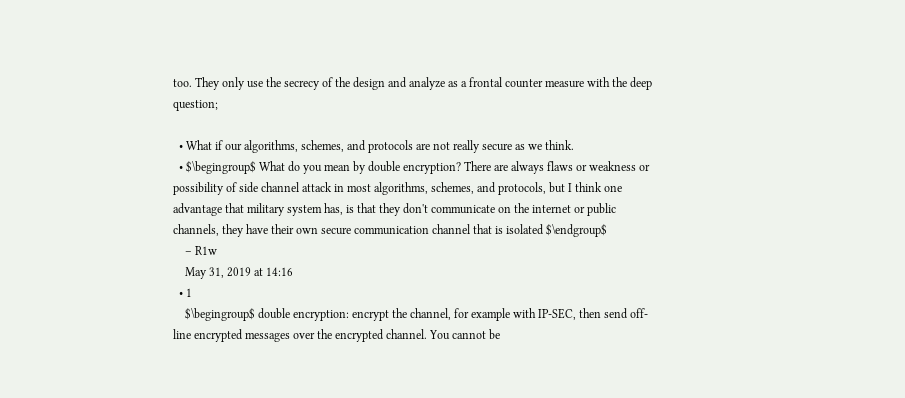too. They only use the secrecy of the design and analyze as a frontal counter measure with the deep question;

  • What if our algorithms, schemes, and protocols are not really secure as we think.
  • $\begingroup$ What do you mean by double encryption? There are always flaws or weakness or possibility of side channel attack in most algorithms, schemes, and protocols, but I think one advantage that military system has, is that they don't communicate on the internet or public channels, they have their own secure communication channel that is isolated $\endgroup$
    – R1w
    May 31, 2019 at 14:16
  • 1
    $\begingroup$ double encryption: encrypt the channel, for example with IP-SEC, then send off-line encrypted messages over the encrypted channel. You cannot be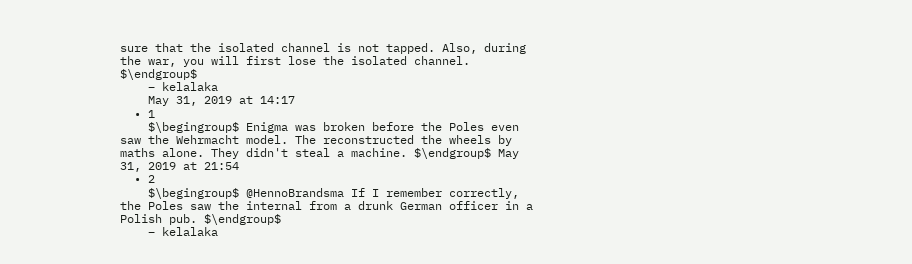sure that the isolated channel is not tapped. Also, during the war, you will first lose the isolated channel. $\endgroup$
    – kelalaka
    May 31, 2019 at 14:17
  • 1
    $\begingroup$ Enigma was broken before the Poles even saw the Wehrmacht model. The reconstructed the wheels by maths alone. They didn't steal a machine. $\endgroup$ May 31, 2019 at 21:54
  • 2
    $\begingroup$ @HennoBrandsma If I remember correctly, the Poles saw the internal from a drunk German officer in a Polish pub. $\endgroup$
    – kelalaka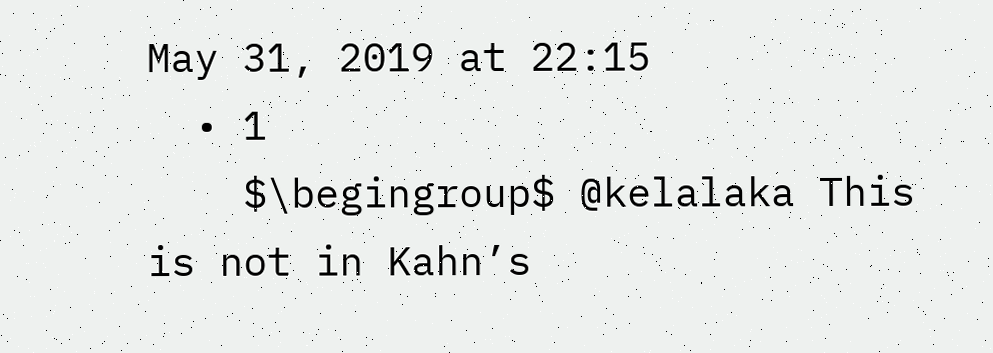May 31, 2019 at 22:15
  • 1
    $\begingroup$ @kelalaka This is not in Kahn’s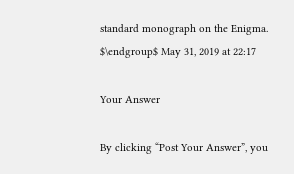standard monograph on the Enigma. $\endgroup$ May 31, 2019 at 22:17

Your Answer

By clicking “Post Your Answer”, you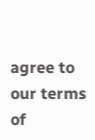agree to our terms of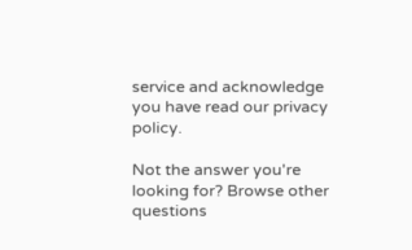service and acknowledge you have read our privacy policy.

Not the answer you're looking for? Browse other questions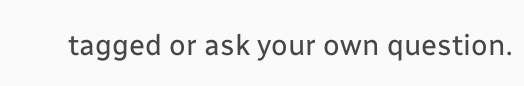tagged or ask your own question.